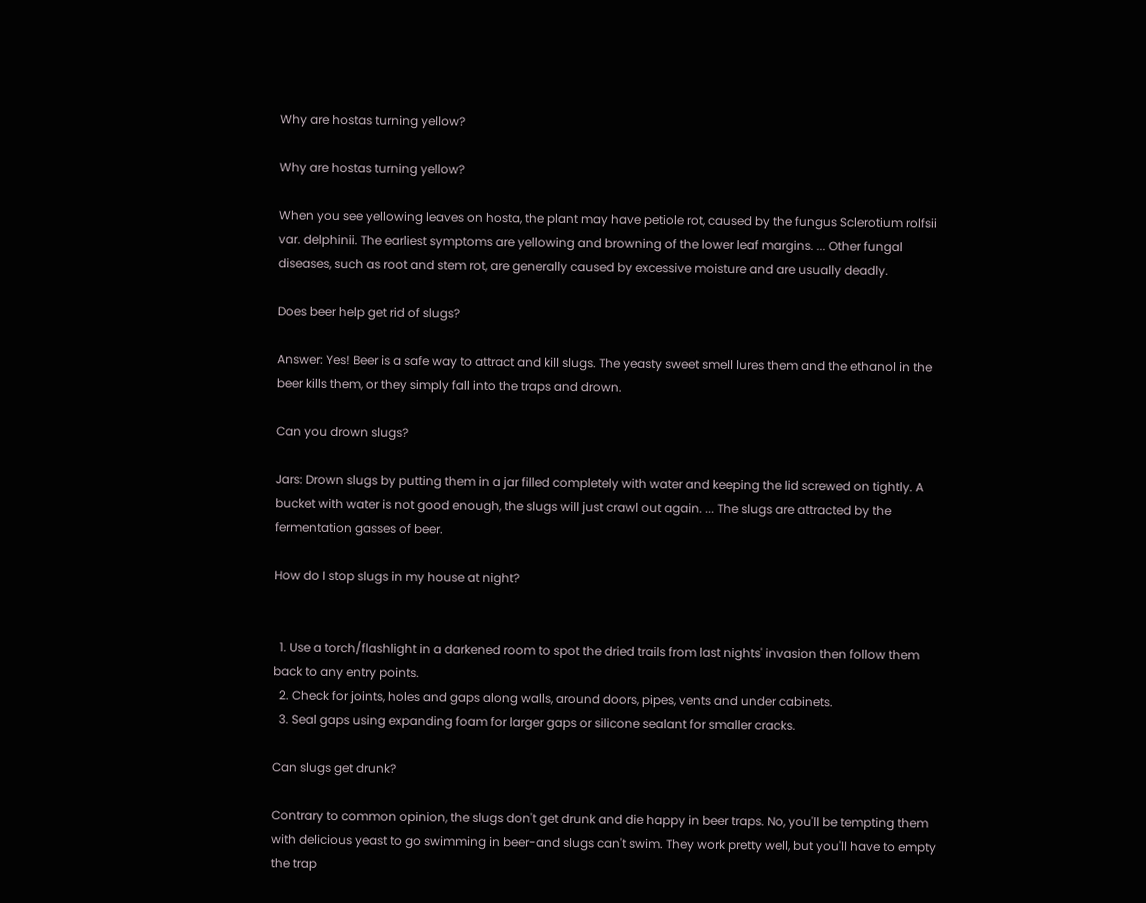Why are hostas turning yellow?

Why are hostas turning yellow?

When you see yellowing leaves on hosta, the plant may have petiole rot, caused by the fungus Sclerotium rolfsii var. delphinii. The earliest symptoms are yellowing and browning of the lower leaf margins. ... Other fungal diseases, such as root and stem rot, are generally caused by excessive moisture and are usually deadly.

Does beer help get rid of slugs?

Answer: Yes! Beer is a safe way to attract and kill slugs. The yeasty sweet smell lures them and the ethanol in the beer kills them, or they simply fall into the traps and drown.

Can you drown slugs?

Jars: Drown slugs by putting them in a jar filled completely with water and keeping the lid screwed on tightly. A bucket with water is not good enough, the slugs will just crawl out again. ... The slugs are attracted by the fermentation gasses of beer.

How do I stop slugs in my house at night?


  1. Use a torch/flashlight in a darkened room to spot the dried trails from last nights' invasion then follow them back to any entry points.
  2. Check for joints, holes and gaps along walls, around doors, pipes, vents and under cabinets.
  3. Seal gaps using expanding foam for larger gaps or silicone sealant for smaller cracks.

Can slugs get drunk?

Contrary to common opinion, the slugs don't get drunk and die happy in beer traps. No, you'll be tempting them with delicious yeast to go swimming in beer-and slugs can't swim. They work pretty well, but you'll have to empty the trap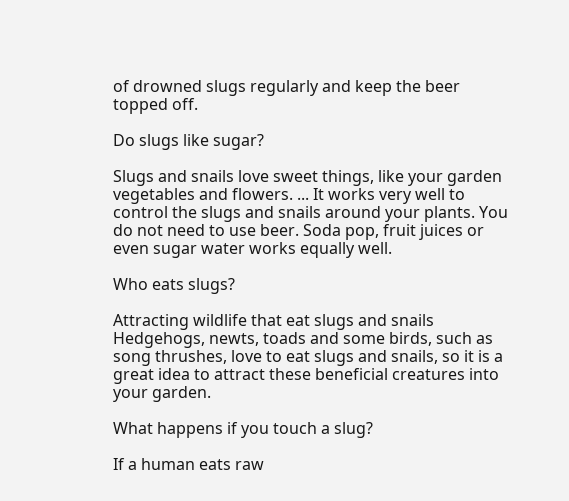of drowned slugs regularly and keep the beer topped off.

Do slugs like sugar?

Slugs and snails love sweet things, like your garden vegetables and flowers. ... It works very well to control the slugs and snails around your plants. You do not need to use beer. Soda pop, fruit juices or even sugar water works equally well.

Who eats slugs?

Attracting wildlife that eat slugs and snails Hedgehogs, newts, toads and some birds, such as song thrushes, love to eat slugs and snails, so it is a great idea to attract these beneficial creatures into your garden.

What happens if you touch a slug?

If a human eats raw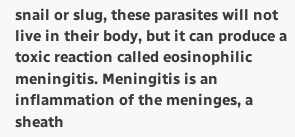snail or slug, these parasites will not live in their body, but it can produce a toxic reaction called eosinophilic meningitis. Meningitis is an inflammation of the meninges, a sheath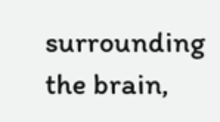surrounding the brain,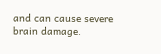and can cause severe brain damage.